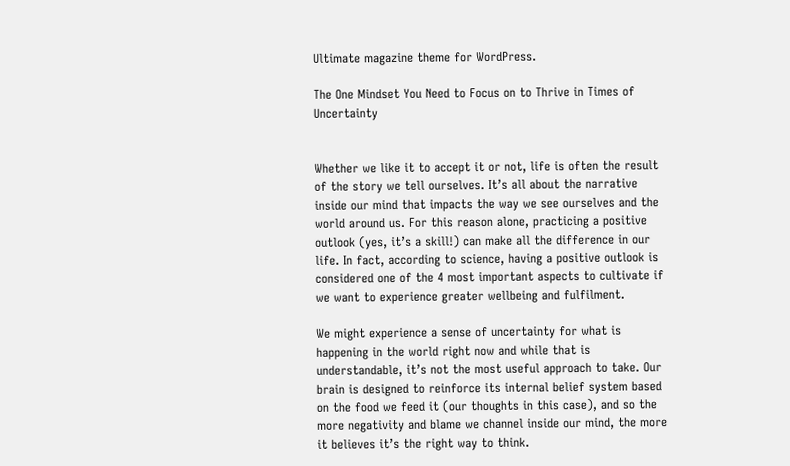Ultimate magazine theme for WordPress.

The One Mindset You Need to Focus on to Thrive in Times of Uncertainty


Whether we like it to accept it or not, life is often the result of the story we tell ourselves. It’s all about the narrative inside our mind that impacts the way we see ourselves and the world around us. For this reason alone, practicing a positive outlook (yes, it’s a skill!) can make all the difference in our life. In fact, according to science, having a positive outlook is considered one of the 4 most important aspects to cultivate if we want to experience greater wellbeing and fulfilment.

We might experience a sense of uncertainty for what is happening in the world right now and while that is understandable, it’s not the most useful approach to take. Our brain is designed to reinforce its internal belief system based on the food we feed it (our thoughts in this case), and so the more negativity and blame we channel inside our mind, the more it believes it’s the right way to think.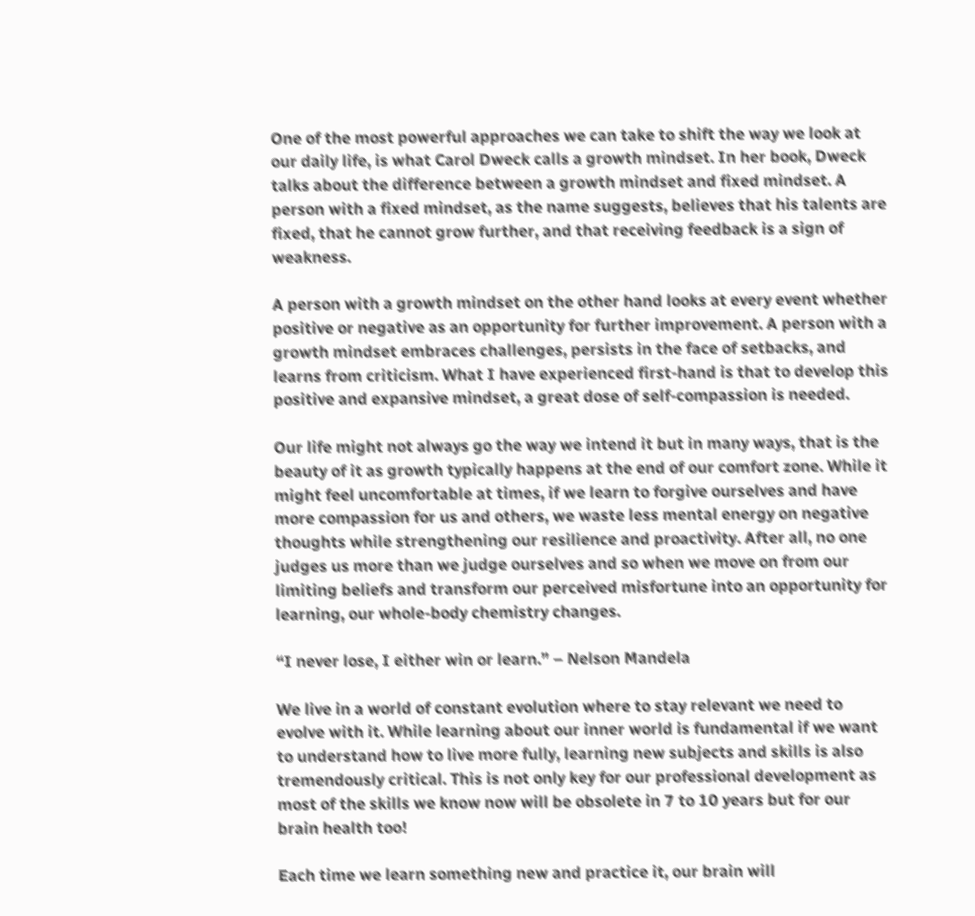One of the most powerful approaches we can take to shift the way we look at our daily life, is what Carol Dweck calls a growth mindset. In her book, Dweck talks about the difference between a growth mindset and fixed mindset. A person with a fixed mindset, as the name suggests, believes that his talents are fixed, that he cannot grow further, and that receiving feedback is a sign of weakness.

A person with a growth mindset on the other hand looks at every event whether positive or negative as an opportunity for further improvement. A person with a growth mindset embraces challenges, persists in the face of setbacks, and learns from criticism. What I have experienced first-hand is that to develop this positive and expansive mindset, a great dose of self-compassion is needed.

Our life might not always go the way we intend it but in many ways, that is the beauty of it as growth typically happens at the end of our comfort zone. While it might feel uncomfortable at times, if we learn to forgive ourselves and have more compassion for us and others, we waste less mental energy on negative thoughts while strengthening our resilience and proactivity. After all, no one judges us more than we judge ourselves and so when we move on from our limiting beliefs and transform our perceived misfortune into an opportunity for learning, our whole-body chemistry changes.

“I never lose, I either win or learn.” – Nelson Mandela

We live in a world of constant evolution where to stay relevant we need to evolve with it. While learning about our inner world is fundamental if we want to understand how to live more fully, learning new subjects and skills is also tremendously critical. This is not only key for our professional development as most of the skills we know now will be obsolete in 7 to 10 years but for our brain health too!

Each time we learn something new and practice it, our brain will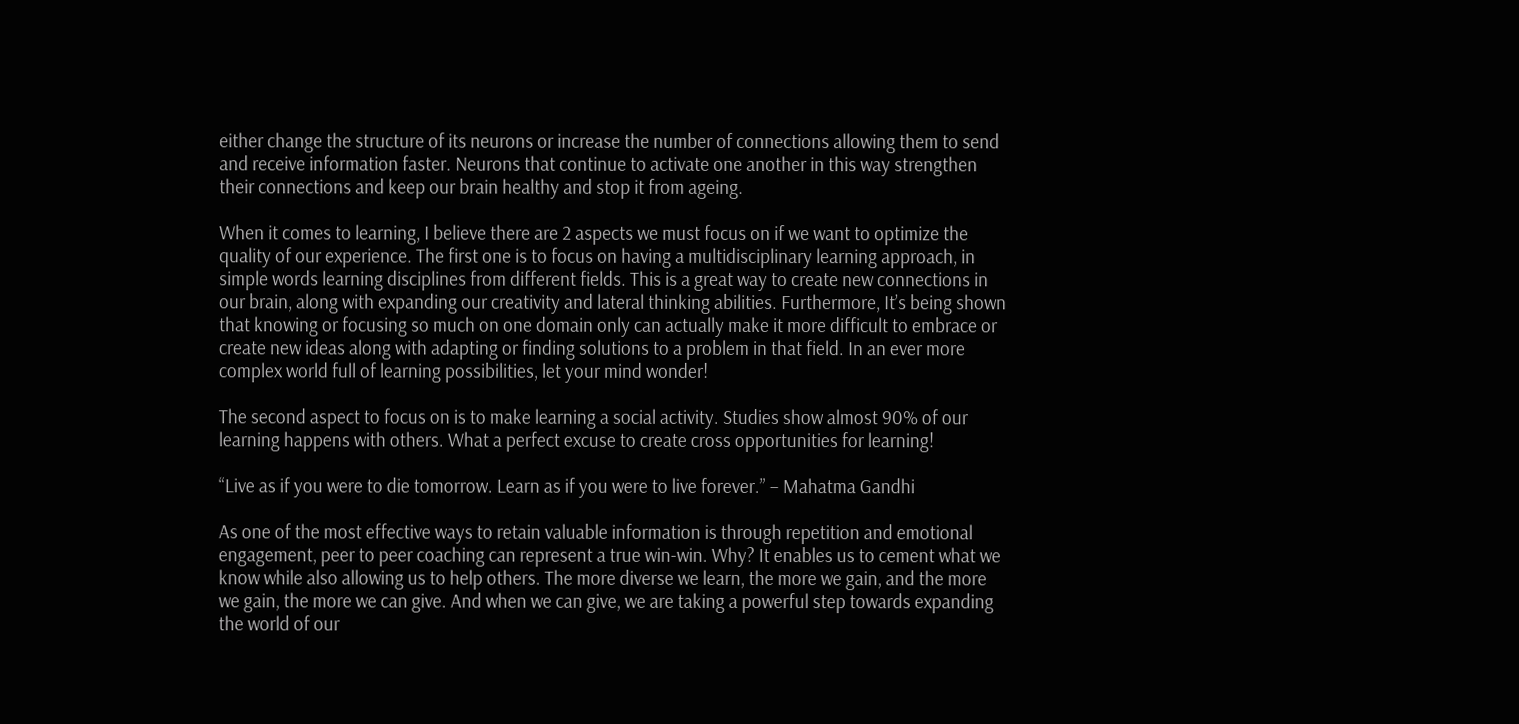either change the structure of its neurons or increase the number of connections allowing them to send and receive information faster. Neurons that continue to activate one another in this way strengthen their connections and keep our brain healthy and stop it from ageing.

When it comes to learning, I believe there are 2 aspects we must focus on if we want to optimize the quality of our experience. The first one is to focus on having a multidisciplinary learning approach, in simple words learning disciplines from different fields. This is a great way to create new connections in our brain, along with expanding our creativity and lateral thinking abilities. Furthermore, It’s being shown that knowing or focusing so much on one domain only can actually make it more difficult to embrace or create new ideas along with adapting or finding solutions to a problem in that field. In an ever more complex world full of learning possibilities, let your mind wonder!

The second aspect to focus on is to make learning a social activity. Studies show almost 90% of our learning happens with others. What a perfect excuse to create cross opportunities for learning!

“Live as if you were to die tomorrow. Learn as if you were to live forever.” – Mahatma Gandhi

As one of the most effective ways to retain valuable information is through repetition and emotional engagement, peer to peer coaching can represent a true win-win. Why? It enables us to cement what we know while also allowing us to help others. The more diverse we learn, the more we gain, and the more we gain, the more we can give. And when we can give, we are taking a powerful step towards expanding the world of our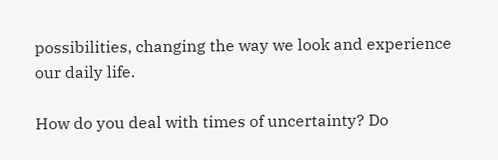possibilities, changing the way we look and experience our daily life.

How do you deal with times of uncertainty? Do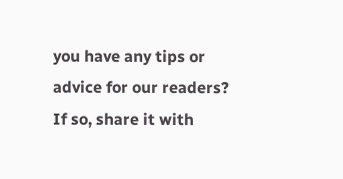you have any tips or advice for our readers? If so, share it with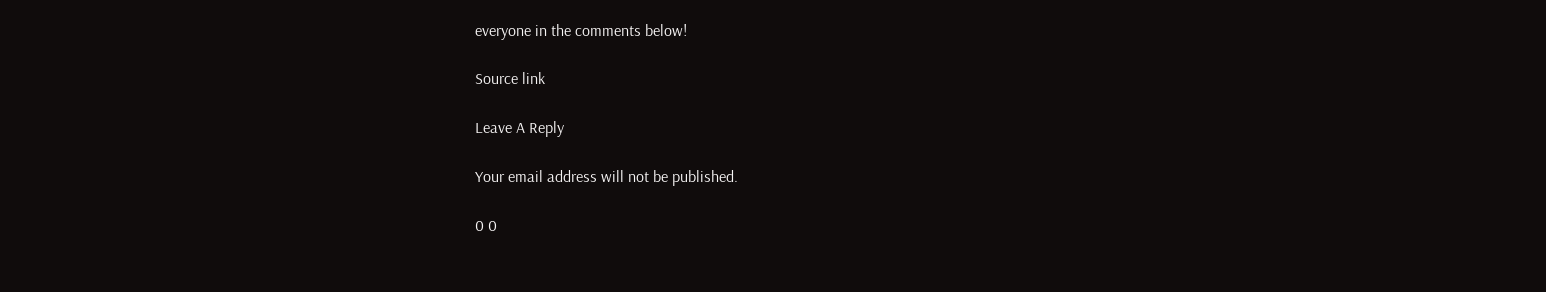everyone in the comments below!

Source link

Leave A Reply

Your email address will not be published.

0 0